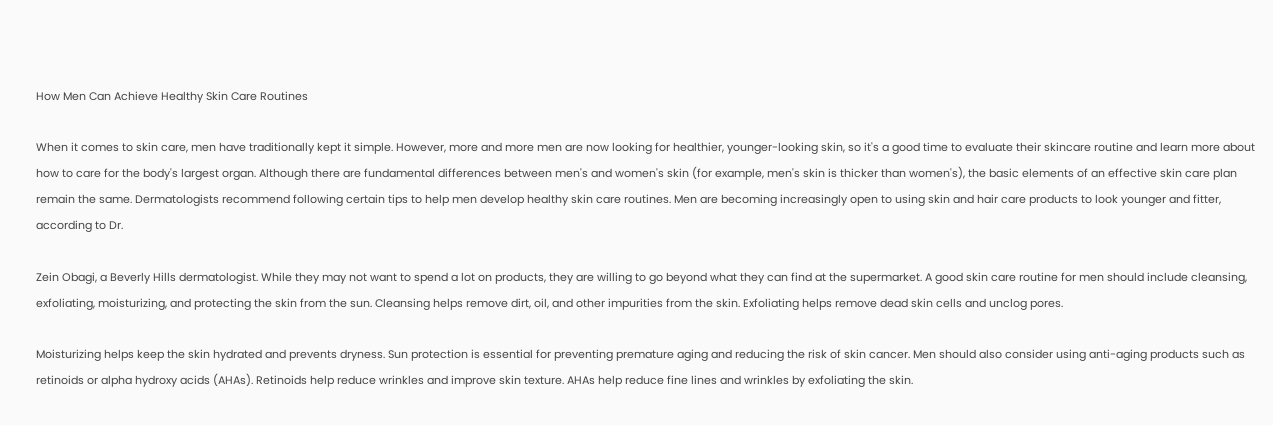How Men Can Achieve Healthy Skin Care Routines

When it comes to skin care, men have traditionally kept it simple. However, more and more men are now looking for healthier, younger-looking skin, so it's a good time to evaluate their skincare routine and learn more about how to care for the body's largest organ. Although there are fundamental differences between men's and women's skin (for example, men's skin is thicker than women's), the basic elements of an effective skin care plan remain the same. Dermatologists recommend following certain tips to help men develop healthy skin care routines. Men are becoming increasingly open to using skin and hair care products to look younger and fitter, according to Dr.

Zein Obagi, a Beverly Hills dermatologist. While they may not want to spend a lot on products, they are willing to go beyond what they can find at the supermarket. A good skin care routine for men should include cleansing, exfoliating, moisturizing, and protecting the skin from the sun. Cleansing helps remove dirt, oil, and other impurities from the skin. Exfoliating helps remove dead skin cells and unclog pores.

Moisturizing helps keep the skin hydrated and prevents dryness. Sun protection is essential for preventing premature aging and reducing the risk of skin cancer. Men should also consider using anti-aging products such as retinoids or alpha hydroxy acids (AHAs). Retinoids help reduce wrinkles and improve skin texture. AHAs help reduce fine lines and wrinkles by exfoliating the skin.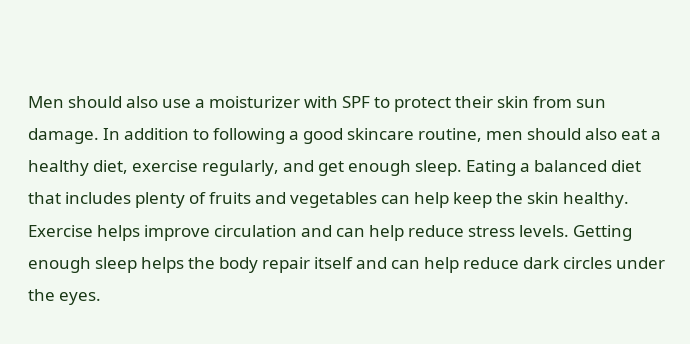Men should also use a moisturizer with SPF to protect their skin from sun damage. In addition to following a good skincare routine, men should also eat a healthy diet, exercise regularly, and get enough sleep. Eating a balanced diet that includes plenty of fruits and vegetables can help keep the skin healthy. Exercise helps improve circulation and can help reduce stress levels. Getting enough sleep helps the body repair itself and can help reduce dark circles under the eyes.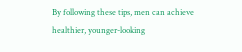By following these tips, men can achieve healthier, younger-looking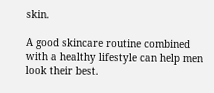skin.

A good skincare routine combined with a healthy lifestyle can help men look their best.